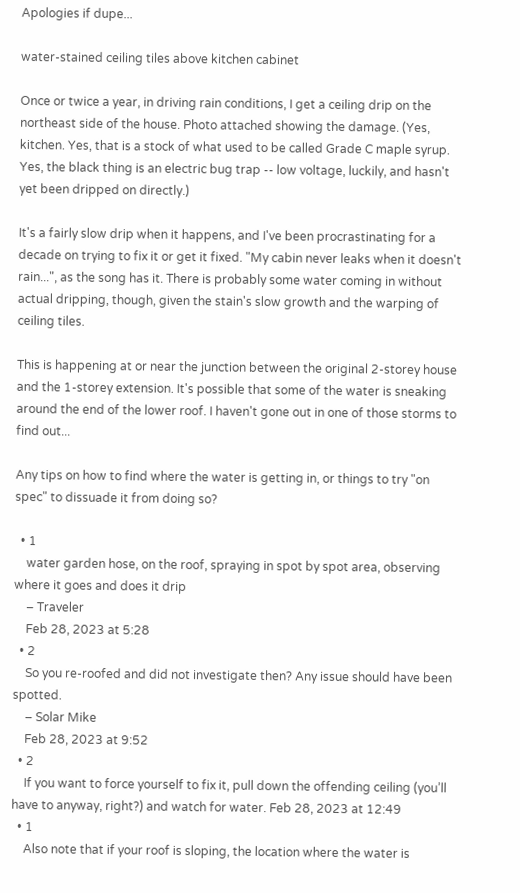Apologies if dupe...

water-stained ceiling tiles above kitchen cabinet

Once or twice a year, in driving rain conditions, I get a ceiling drip on the northeast side of the house. Photo attached showing the damage. (Yes, kitchen. Yes, that is a stock of what used to be called Grade C maple syrup. Yes, the black thing is an electric bug trap -- low voltage, luckily, and hasn't yet been dripped on directly.)

It's a fairly slow drip when it happens, and I've been procrastinating for a decade on trying to fix it or get it fixed. "My cabin never leaks when it doesn't rain...", as the song has it. There is probably some water coming in without actual dripping, though, given the stain's slow growth and the warping of ceiling tiles.

This is happening at or near the junction between the original 2-storey house and the 1-storey extension. It's possible that some of the water is sneaking around the end of the lower roof. I haven't gone out in one of those storms to find out...

Any tips on how to find where the water is getting in, or things to try "on spec" to dissuade it from doing so?

  • 1
    water garden hose, on the roof, spraying in spot by spot area, observing where it goes and does it drip
    – Traveler
    Feb 28, 2023 at 5:28
  • 2
    So you re-roofed and did not investigate then? Any issue should have been spotted.
    – Solar Mike
    Feb 28, 2023 at 9:52
  • 2
    If you want to force yourself to fix it, pull down the offending ceiling (you’ll have to anyway, right?) and watch for water. Feb 28, 2023 at 12:49
  • 1
    Also note that if your roof is sloping, the location where the water is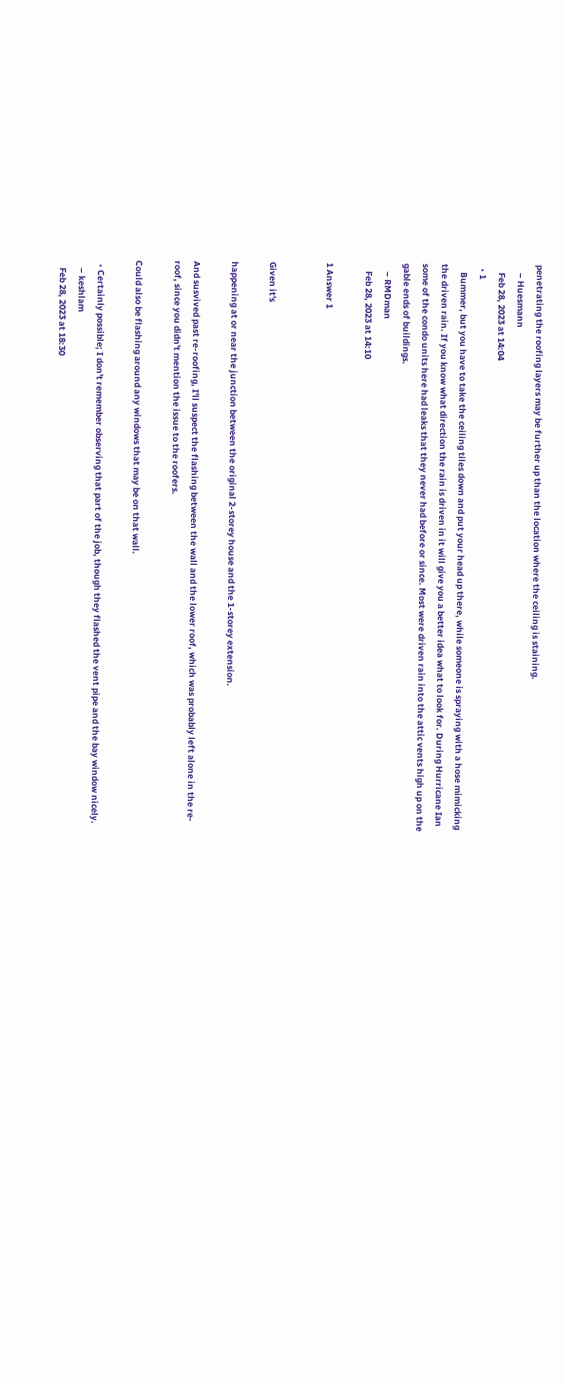penetrating the roofing layers may be further up than the location where the ceiling is staining.
    – Huesmann
    Feb 28, 2023 at 14:04
  • 1
    Bummer, but you have to take the ceiling tiles down and put your head up there, while someone is spraying with a hose mimicking the driven rain. If you know what direction the rain is driven in it will give you a better idea what to look for. During Hurricane Ian some of the condo units here had leaks that they never had before or since. Most were driven rain into the attic vents high up on the gable ends of buildings.
    – RMDman
    Feb 28, 2023 at 14:10

1 Answer 1


Given it's

happening at or near the junction between the original 2-storey house and the 1-storey extension.

And susvived past re-roofing, I'll suspect the flashing between the wall and the lower roof, which was probably left alone in the re-roof, since you didn't mention the issue to the roofers.

Could also be flashing around any windows that may be on that wall.

  • Certainly possible; I don't remember observing that part of the job, though they flashed the vent pipe and the bay window nicely.
    – keshlam
    Feb 28, 2023 at 18:30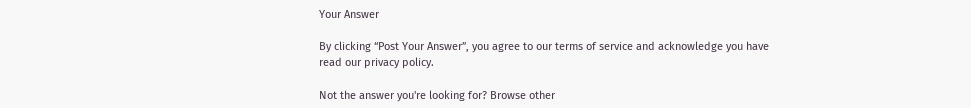Your Answer

By clicking “Post Your Answer”, you agree to our terms of service and acknowledge you have read our privacy policy.

Not the answer you're looking for? Browse other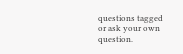questions tagged or ask your own question.